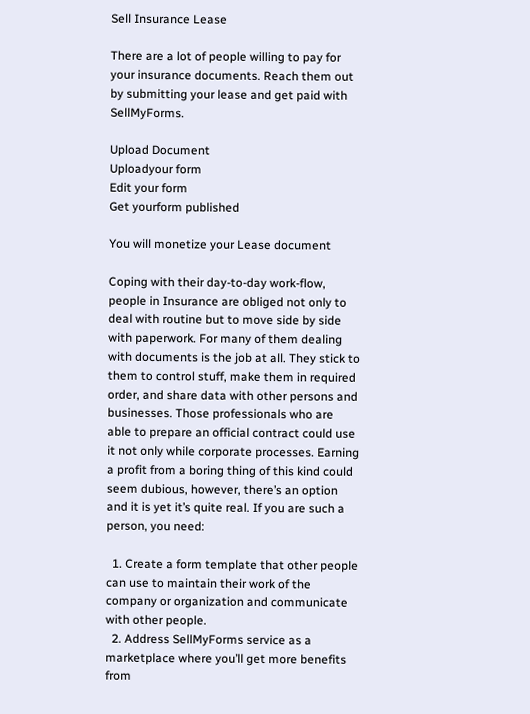Sell Insurance Lease

There are a lot of people willing to pay for your insurance documents. Reach them out by submitting your lease and get paid with SellMyForms.

Upload Document
Uploadyour form
Edit your form
Get yourform published

You will monetize your Lease document

Coping with their day-to-day work-flow, people in Insurance are obliged not only to deal with routine but to move side by side with paperwork. For many of them dealing with documents is the job at all. They stick to them to control stuff, make them in required order, and share data with other persons and businesses. Those professionals who are able to prepare an official contract could use it not only while corporate processes. Earning a profit from a boring thing of this kind could seem dubious, however, there’s an option and it is yet it’s quite real. If you are such a person, you need:

  1. Create a form template that other people can use to maintain their work of the company or organization and communicate with other people.
  2. Address SellMyForms service as a marketplace where you’ll get more benefits from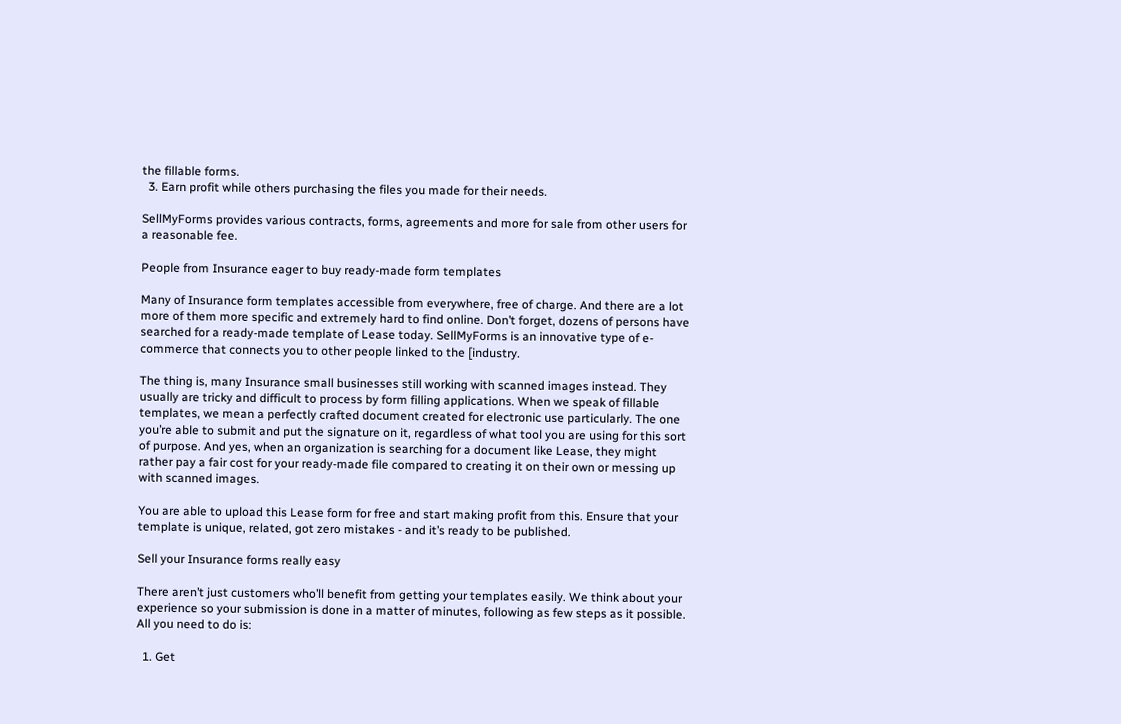the fillable forms.
  3. Earn profit while others purchasing the files you made for their needs.

SellMyForms provides various contracts, forms, agreements and more for sale from other users for a reasonable fee.

People from Insurance eager to buy ready-made form templates

Many of Insurance form templates accessible from everywhere, free of charge. And there are a lot more of them more specific and extremely hard to find online. Don’t forget, dozens of persons have searched for a ready-made template of Lease today. SellMyForms is an innovative type of e-commerce that connects you to other people linked to the [industry.

The thing is, many Insurance small businesses still working with scanned images instead. They usually are tricky and difficult to process by form filling applications. When we speak of fillable templates, we mean a perfectly crafted document created for electronic use particularly. The one you’re able to submit and put the signature on it, regardless of what tool you are using for this sort of purpose. And yes, when an organization is searching for a document like Lease, they might rather pay a fair cost for your ready-made file compared to creating it on their own or messing up with scanned images.

You are able to upload this Lease form for free and start making profit from this. Ensure that your template is unique, related, got zero mistakes - and it’s ready to be published.

Sell your Insurance forms really easy

There aren’t just customers who’ll benefit from getting your templates easily. We think about your experience so your submission is done in a matter of minutes, following as few steps as it possible. All you need to do is:

  1. Get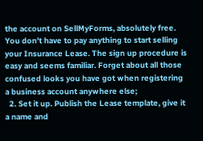the account on SellMyForms, absolutely free. You don’t have to pay anything to start selling your Insurance Lease. The sign up procedure is easy and seems familiar. Forget about all those confused looks you have got when registering a business account anywhere else;
  2. Set it up. Publish the Lease template, give it a name and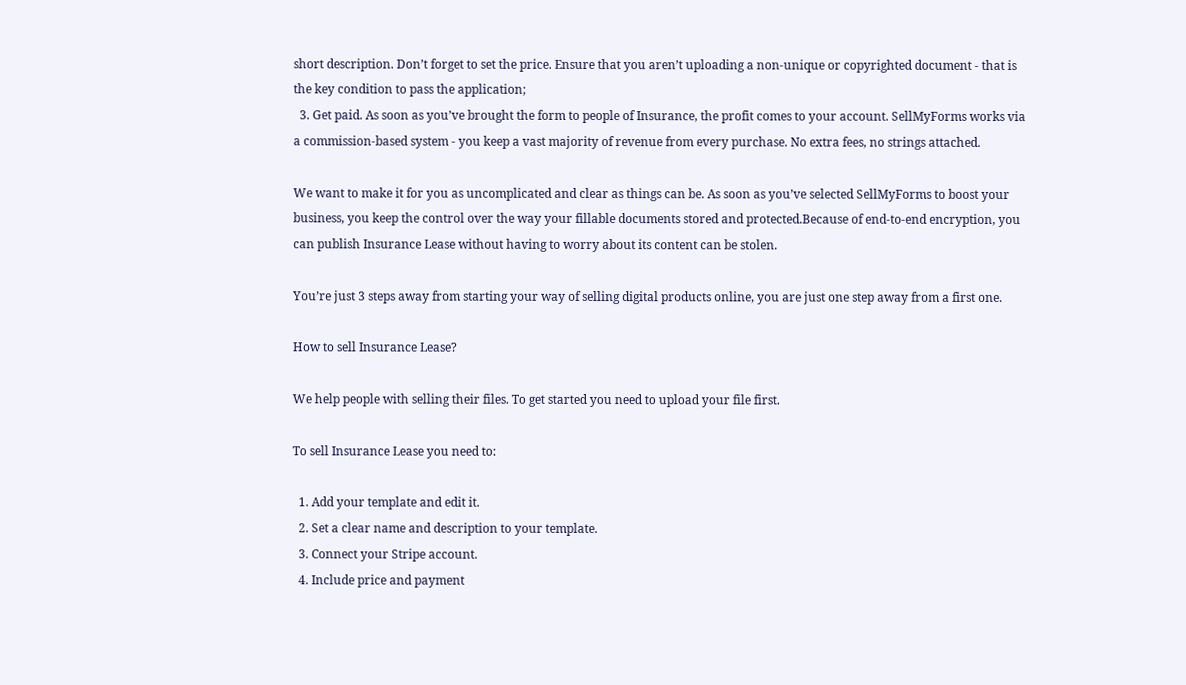short description. Don’t forget to set the price. Ensure that you aren’t uploading a non-unique or copyrighted document - that is the key condition to pass the application;
  3. Get paid. As soon as you’ve brought the form to people of Insurance, the profit comes to your account. SellMyForms works via a commission-based system - you keep a vast majority of revenue from every purchase. No extra fees, no strings attached.

We want to make it for you as uncomplicated and clear as things can be. As soon as you’ve selected SellMyForms to boost your business, you keep the control over the way your fillable documents stored and protected.Because of end-to-end encryption, you can publish Insurance Lease without having to worry about its content can be stolen.

You’re just 3 steps away from starting your way of selling digital products online, you are just one step away from a first one.

How to sell Insurance Lease?

We help people with selling their files. To get started you need to upload your file first.

To sell Insurance Lease you need to:

  1. Add your template and edit it.
  2. Set a clear name and description to your template.
  3. Connect your Stripe account.
  4. Include price and payment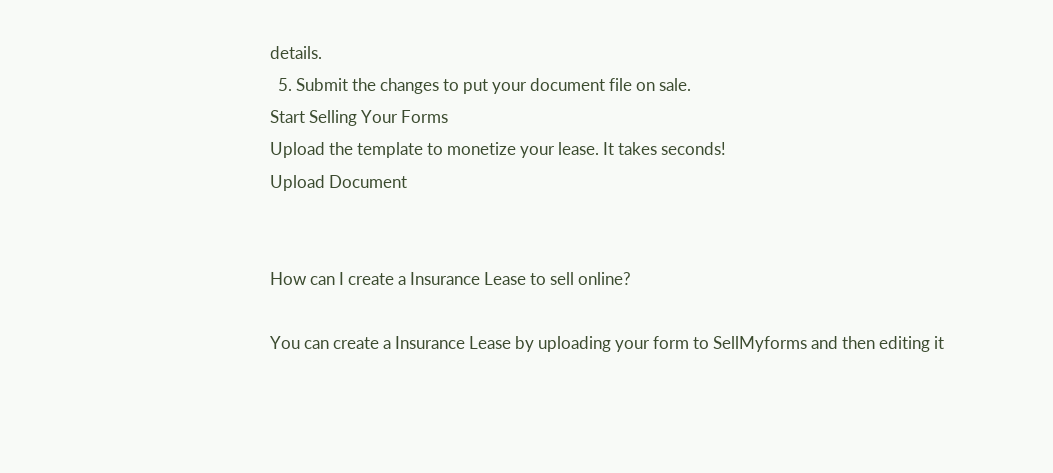details.
  5. Submit the changes to put your document file on sale.
Start Selling Your Forms
Upload the template to monetize your lease. It takes seconds!
Upload Document


How can I create a Insurance Lease to sell online?

You can create a Insurance Lease by uploading your form to SellMyforms and then editing it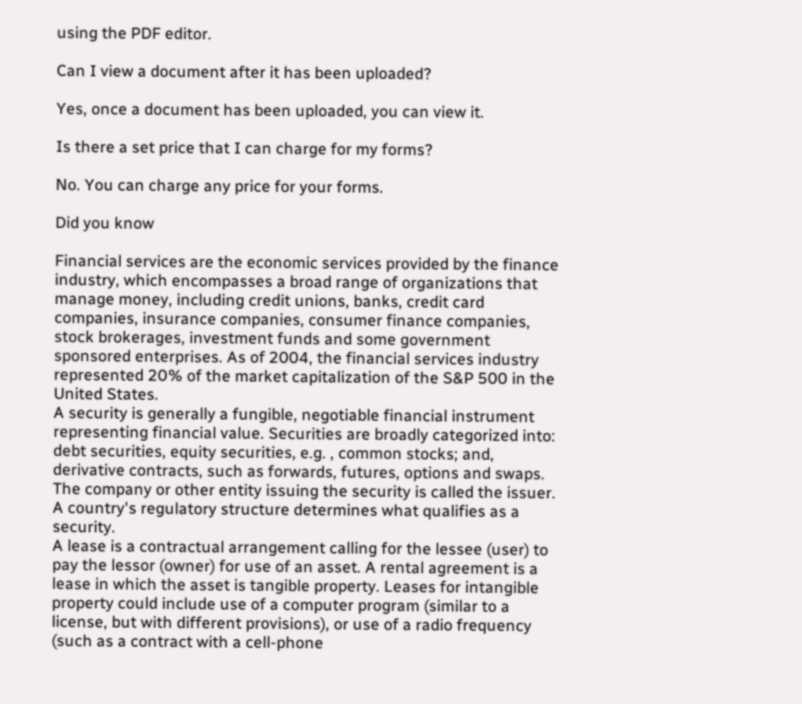using the PDF editor.

Can I view a document after it has been uploaded?

Yes, once a document has been uploaded, you can view it.

Is there a set price that I can charge for my forms?

No. You can charge any price for your forms.

Did you know

Financial services are the economic services provided by the finance industry, which encompasses a broad range of organizations that manage money, including credit unions, banks, credit card companies, insurance companies, consumer finance companies, stock brokerages, investment funds and some government sponsored enterprises. As of 2004, the financial services industry represented 20% of the market capitalization of the S&P 500 in the United States.
A security is generally a fungible, negotiable financial instrument representing financial value. Securities are broadly categorized into: debt securities, equity securities, e.g. , common stocks; and, derivative contracts, such as forwards, futures, options and swaps. The company or other entity issuing the security is called the issuer. A country's regulatory structure determines what qualifies as a security.
A lease is a contractual arrangement calling for the lessee (user) to pay the lessor (owner) for use of an asset. A rental agreement is a lease in which the asset is tangible property. Leases for intangible property could include use of a computer program (similar to a license, but with different provisions), or use of a radio frequency (such as a contract with a cell-phone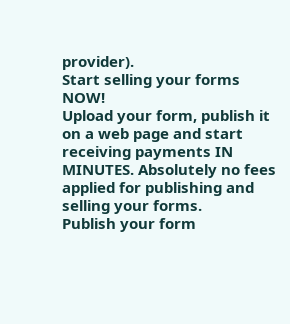provider).
Start selling your forms NOW!
Upload your form, publish it on a web page and start receiving payments IN MINUTES. Absolutely no fees applied for publishing and selling your forms.
Publish your form